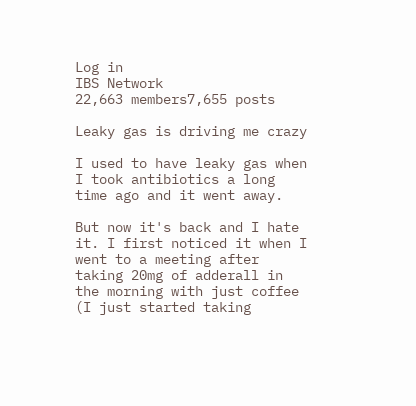Log in
IBS Network
22,663 members7,655 posts

Leaky gas is driving me crazy

I used to have leaky gas when I took antibiotics a long time ago and it went away.

But now it's back and I hate it. I first noticed it when I went to a meeting after taking 20mg of adderall in the morning with just coffee (I just started taking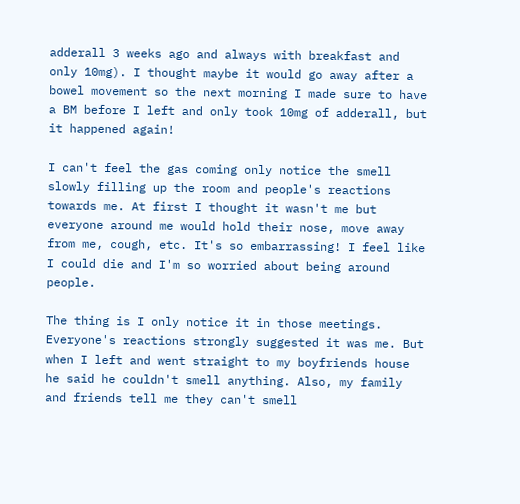adderall 3 weeks ago and always with breakfast and only 10mg). I thought maybe it would go away after a bowel movement so the next morning I made sure to have a BM before I left and only took 10mg of adderall, but it happened again!

I can't feel the gas coming only notice the smell slowly filling up the room and people's reactions towards me. At first I thought it wasn't me but everyone around me would hold their nose, move away from me, cough, etc. It's so embarrassing! I feel like I could die and I'm so worried about being around people.

The thing is I only notice it in those meetings. Everyone's reactions strongly suggested it was me. But when I left and went straight to my boyfriends house he said he couldn't smell anything. Also, my family and friends tell me they can't smell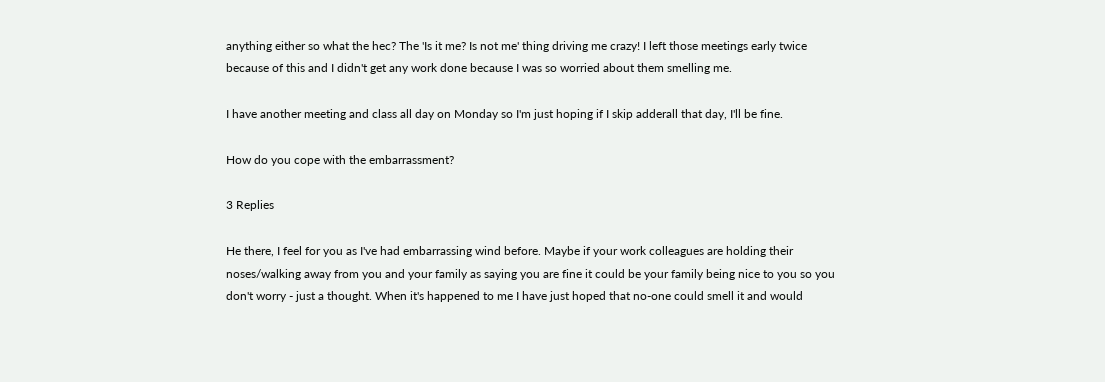anything either so what the hec? The 'Is it me? Is not me' thing driving me crazy! I left those meetings early twice because of this and I didn't get any work done because I was so worried about them smelling me.

I have another meeting and class all day on Monday so I'm just hoping if I skip adderall that day, I'll be fine.

How do you cope with the embarrassment?

3 Replies

He there, I feel for you as I've had embarrassing wind before. Maybe if your work colleagues are holding their noses/walking away from you and your family as saying you are fine it could be your family being nice to you so you don't worry - just a thought. When it's happened to me I have just hoped that no-one could smell it and would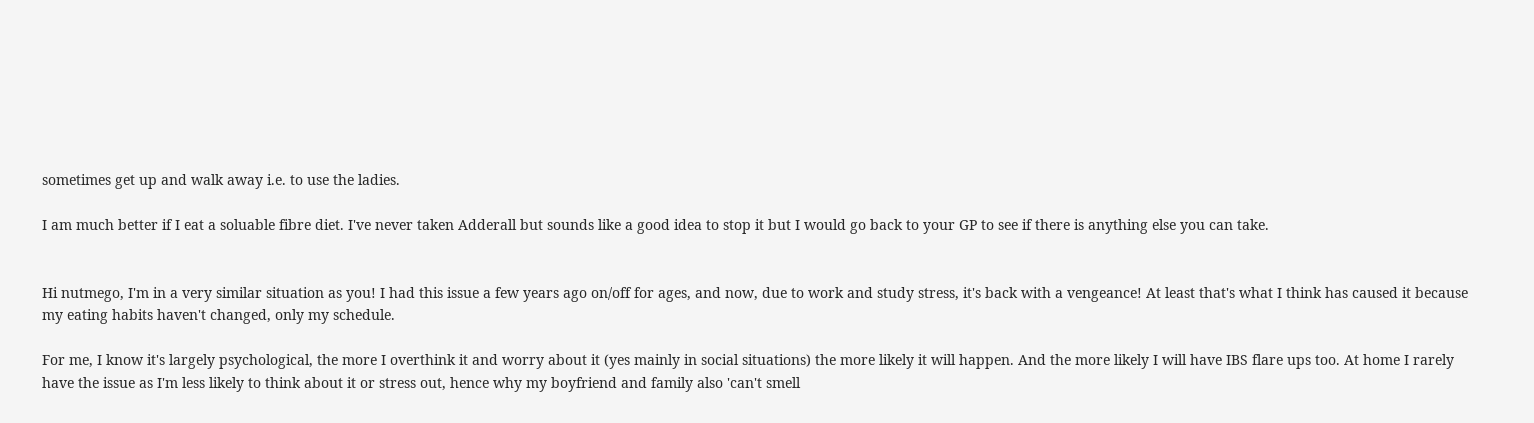sometimes get up and walk away i.e. to use the ladies.

I am much better if I eat a soluable fibre diet. I've never taken Adderall but sounds like a good idea to stop it but I would go back to your GP to see if there is anything else you can take.


Hi nutmego, I'm in a very similar situation as you! I had this issue a few years ago on/off for ages, and now, due to work and study stress, it's back with a vengeance! At least that's what I think has caused it because my eating habits haven't changed, only my schedule.

For me, I know it's largely psychological, the more I overthink it and worry about it (yes mainly in social situations) the more likely it will happen. And the more likely I will have IBS flare ups too. At home I rarely have the issue as I'm less likely to think about it or stress out, hence why my boyfriend and family also 'can't smell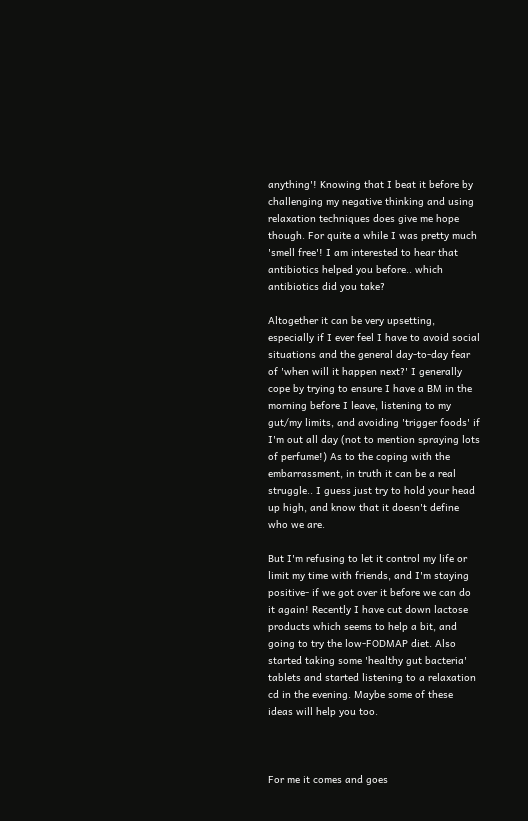anything'! Knowing that I beat it before by challenging my negative thinking and using relaxation techniques does give me hope though. For quite a while I was pretty much 'smell free'! I am interested to hear that antibiotics helped you before.. which antibiotics did you take?

Altogether it can be very upsetting, especially if I ever feel I have to avoid social situations and the general day-to-day fear of 'when will it happen next?' I generally cope by trying to ensure I have a BM in the morning before I leave, listening to my gut/my limits, and avoiding 'trigger foods' if I'm out all day (not to mention spraying lots of perfume!) As to the coping with the embarrassment, in truth it can be a real struggle.. I guess just try to hold your head up high, and know that it doesn't define who we are.

But I'm refusing to let it control my life or limit my time with friends, and I'm staying positive- if we got over it before we can do it again! Recently I have cut down lactose products which seems to help a bit, and going to try the low-FODMAP diet. Also started taking some 'healthy gut bacteria' tablets and started listening to a relaxation cd in the evening. Maybe some of these ideas will help you too.



For me it comes and goes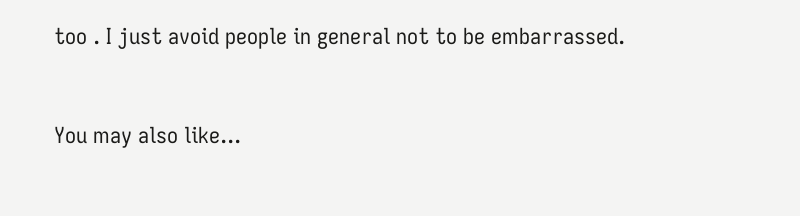too . I just avoid people in general not to be embarrassed.


You may also like...